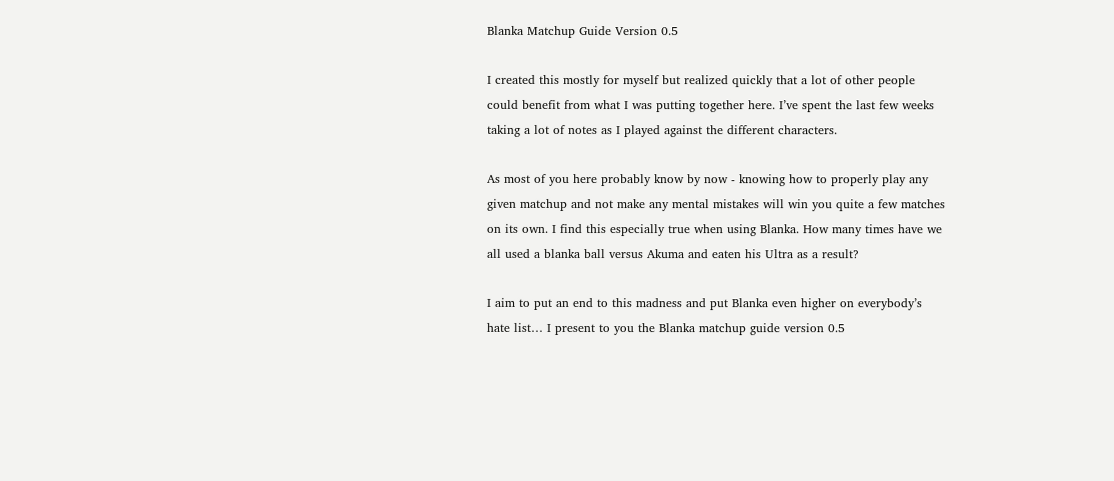Blanka Matchup Guide Version 0.5

I created this mostly for myself but realized quickly that a lot of other people could benefit from what I was putting together here. I’ve spent the last few weeks taking a lot of notes as I played against the different characters.

As most of you here probably know by now - knowing how to properly play any given matchup and not make any mental mistakes will win you quite a few matches on its own. I find this especially true when using Blanka. How many times have we all used a blanka ball versus Akuma and eaten his Ultra as a result?

I aim to put an end to this madness and put Blanka even higher on everybody’s hate list… I present to you the Blanka matchup guide version 0.5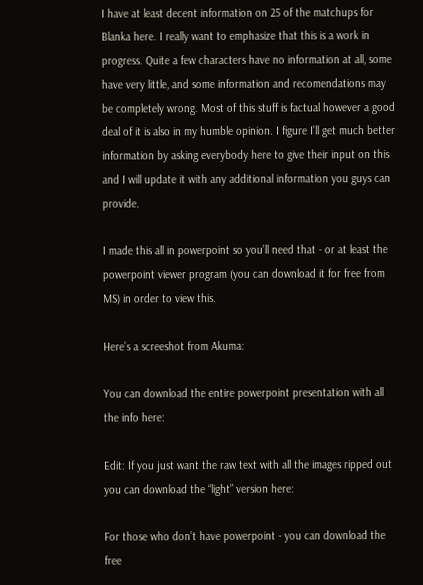I have at least decent information on 25 of the matchups for Blanka here. I really want to emphasize that this is a work in progress. Quite a few characters have no information at all, some have very little, and some information and recomendations may be completely wrong. Most of this stuff is factual however a good deal of it is also in my humble opinion. I figure I’ll get much better information by asking everybody here to give their input on this and I will update it with any additional information you guys can provide.

I made this all in powerpoint so you’ll need that - or at least the powerpoint viewer program (you can download it for free from MS) in order to view this.

Here’s a screeshot from Akuma:

You can download the entire powerpoint presentation with all the info here:

Edit: If you just want the raw text with all the images ripped out you can download the “light” version here:

For those who don’t have powerpoint - you can download the free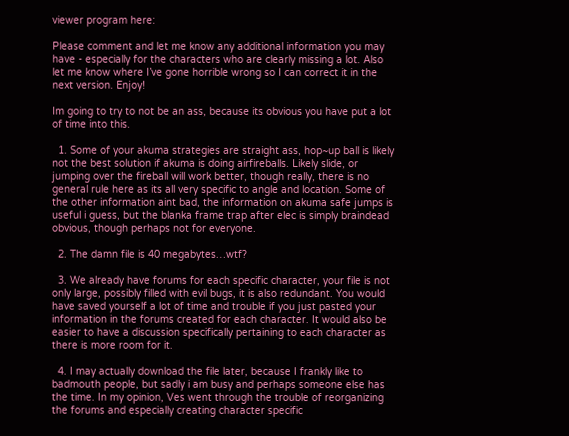viewer program here:

Please comment and let me know any additional information you may have - especially for the characters who are clearly missing a lot. Also let me know where I’ve gone horrible wrong so I can correct it in the next version. Enjoy!

Im going to try to not be an ass, because its obvious you have put a lot of time into this.

  1. Some of your akuma strategies are straight ass, hop~up ball is likely not the best solution if akuma is doing airfireballs. Likely slide, or jumping over the fireball will work better, though really, there is no general rule here as its all very specific to angle and location. Some of the other information aint bad, the information on akuma safe jumps is useful i guess, but the blanka frame trap after elec is simply braindead obvious, though perhaps not for everyone.

  2. The damn file is 40 megabytes…wtf?

  3. We already have forums for each specific character, your file is not only large, possibly filled with evil bugs, it is also redundant. You would have saved yourself a lot of time and trouble if you just pasted your information in the forums created for each character. It would also be easier to have a discussion specifically pertaining to each character as there is more room for it.

  4. I may actually download the file later, because I frankly like to badmouth people, but sadly i am busy and perhaps someone else has the time. In my opinion, Ves went through the trouble of reorganizing the forums and especially creating character specific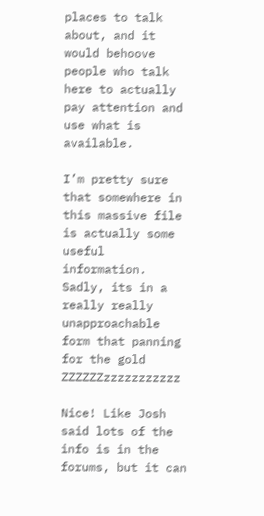places to talk about, and it would behoove people who talk here to actually pay attention and use what is available.

I’m pretty sure that somewhere in this massive file is actually some useful information. Sadly, its in a really really unapproachable form that panning for the gold ZZZZZZzzzzzzzzzzz

Nice! Like Josh said lots of the info is in the forums, but it can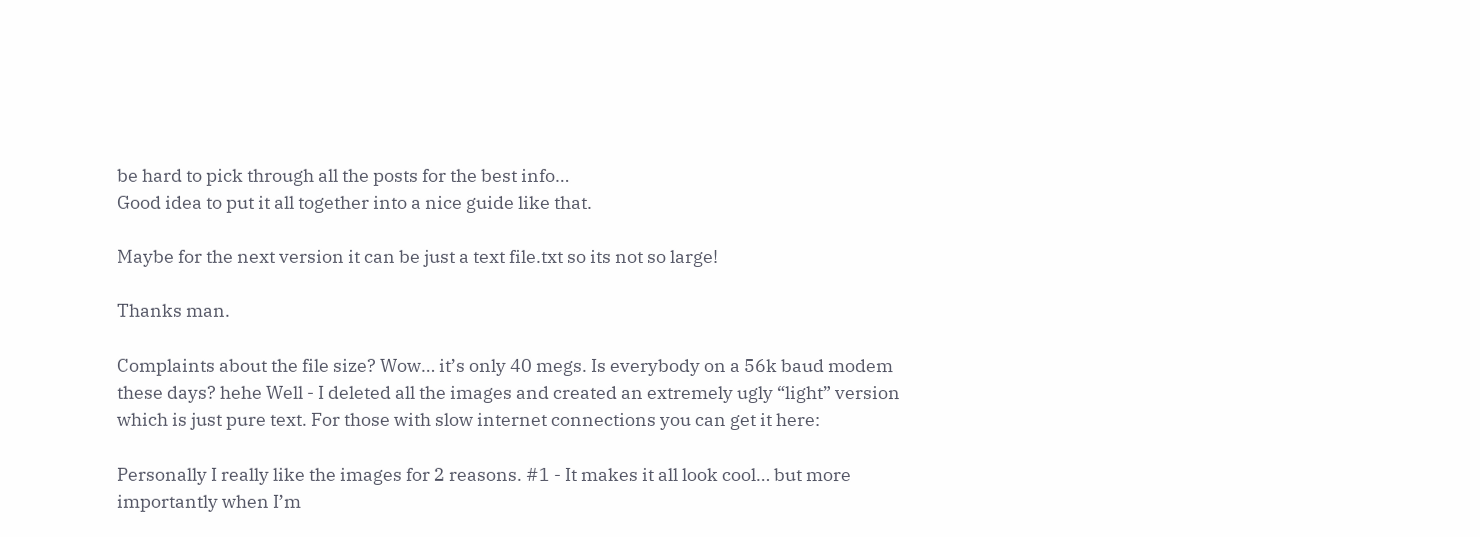be hard to pick through all the posts for the best info…
Good idea to put it all together into a nice guide like that.

Maybe for the next version it can be just a text file.txt so its not so large!

Thanks man.

Complaints about the file size? Wow… it’s only 40 megs. Is everybody on a 56k baud modem these days? hehe Well - I deleted all the images and created an extremely ugly “light” version which is just pure text. For those with slow internet connections you can get it here:

Personally I really like the images for 2 reasons. #1 - It makes it all look cool… but more importantly when I’m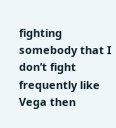fighting somebody that I don’t fight frequently like Vega then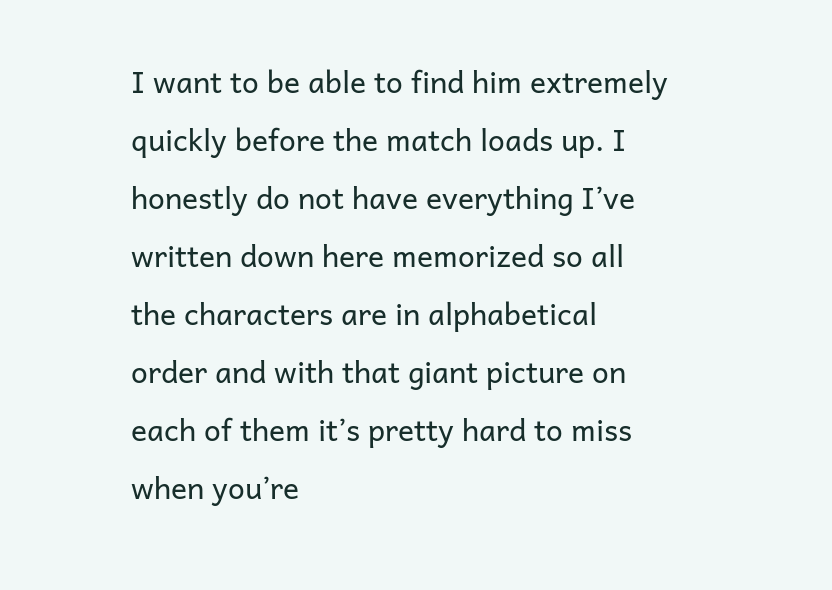I want to be able to find him extremely quickly before the match loads up. I honestly do not have everything I’ve written down here memorized so all the characters are in alphabetical order and with that giant picture on each of them it’s pretty hard to miss when you’re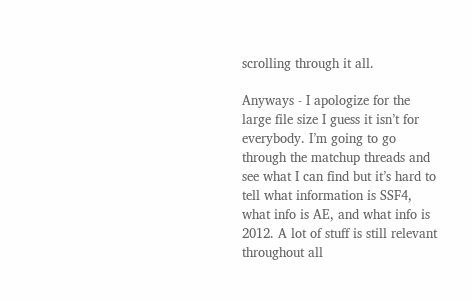scrolling through it all.

Anyways - I apologize for the large file size I guess it isn’t for everybody. I’m going to go through the matchup threads and see what I can find but it’s hard to tell what information is SSF4, what info is AE, and what info is 2012. A lot of stuff is still relevant throughout all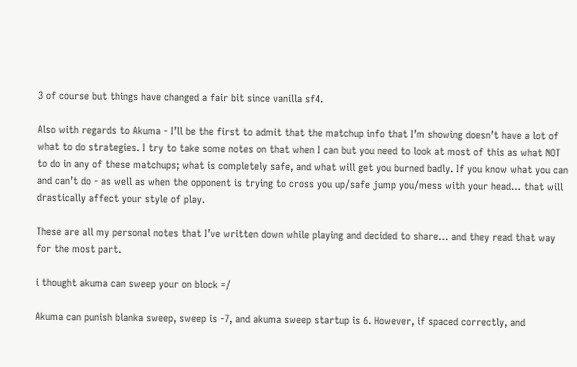3 of course but things have changed a fair bit since vanilla sf4.

Also with regards to Akuma - I’ll be the first to admit that the matchup info that I’m showing doesn’t have a lot of what to do strategies. I try to take some notes on that when I can but you need to look at most of this as what NOT to do in any of these matchups; what is completely safe, and what will get you burned badly. If you know what you can and can’t do - as well as when the opponent is trying to cross you up/safe jump you/mess with your head… that will drastically affect your style of play.

These are all my personal notes that I’ve written down while playing and decided to share… and they read that way for the most part.

i thought akuma can sweep your on block =/

Akuma can punish blanka sweep, sweep is -7, and akuma sweep startup is 6. However, if spaced correctly, and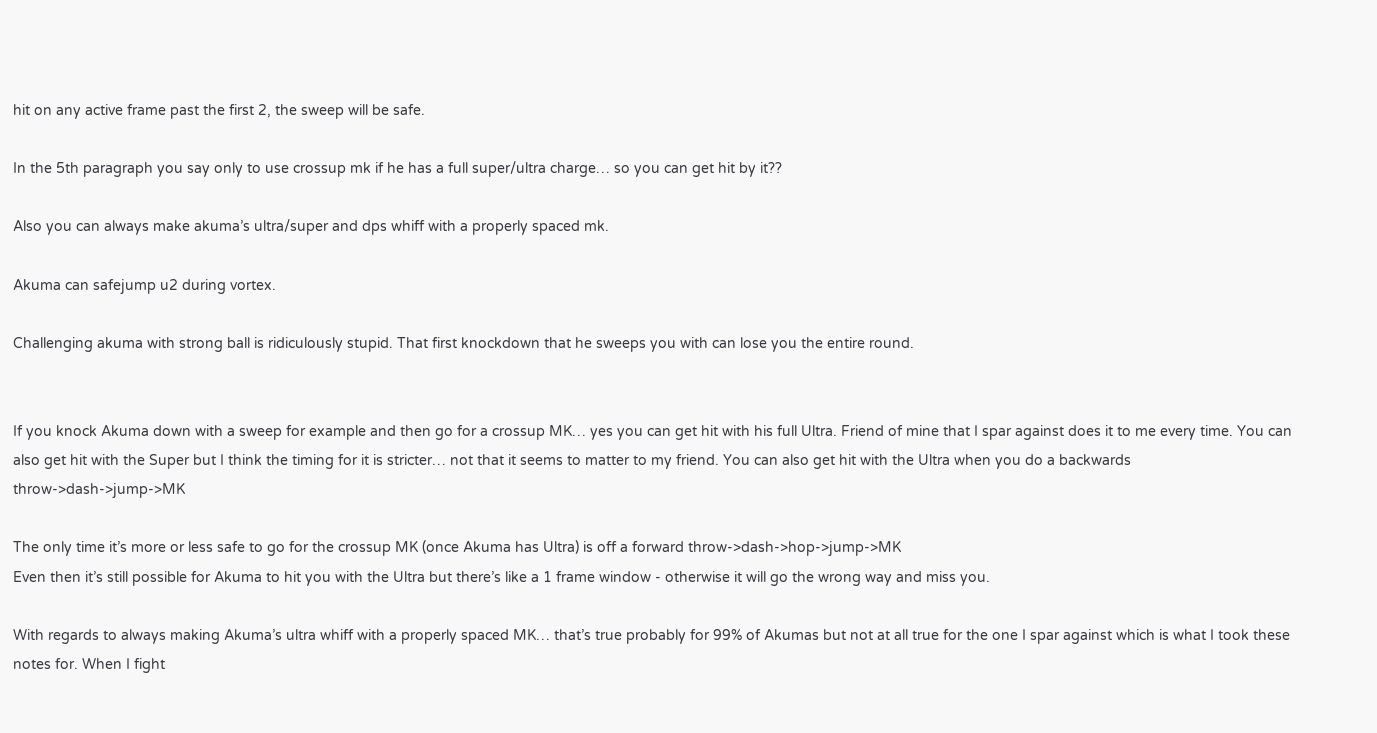hit on any active frame past the first 2, the sweep will be safe.

In the 5th paragraph you say only to use crossup mk if he has a full super/ultra charge… so you can get hit by it??

Also you can always make akuma’s ultra/super and dps whiff with a properly spaced mk.

Akuma can safejump u2 during vortex.

Challenging akuma with strong ball is ridiculously stupid. That first knockdown that he sweeps you with can lose you the entire round.


If you knock Akuma down with a sweep for example and then go for a crossup MK… yes you can get hit with his full Ultra. Friend of mine that I spar against does it to me every time. You can also get hit with the Super but I think the timing for it is stricter… not that it seems to matter to my friend. You can also get hit with the Ultra when you do a backwards throw->dash->jump->MK

The only time it’s more or less safe to go for the crossup MK (once Akuma has Ultra) is off a forward throw->dash->hop->jump->MK
Even then it’s still possible for Akuma to hit you with the Ultra but there’s like a 1 frame window - otherwise it will go the wrong way and miss you.

With regards to always making Akuma’s ultra whiff with a properly spaced MK… that’s true probably for 99% of Akumas but not at all true for the one I spar against which is what I took these notes for. When I fight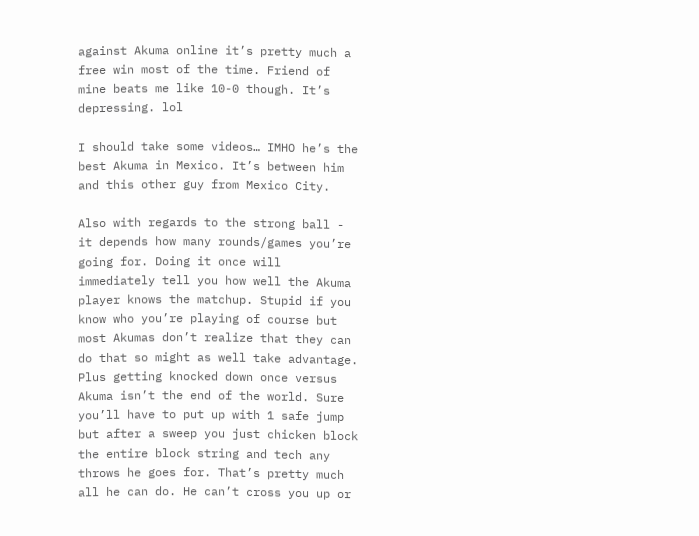against Akuma online it’s pretty much a free win most of the time. Friend of mine beats me like 10-0 though. It’s depressing. lol

I should take some videos… IMHO he’s the best Akuma in Mexico. It’s between him and this other guy from Mexico City.

Also with regards to the strong ball - it depends how many rounds/games you’re going for. Doing it once will immediately tell you how well the Akuma player knows the matchup. Stupid if you know who you’re playing of course but most Akumas don’t realize that they can do that so might as well take advantage. Plus getting knocked down once versus Akuma isn’t the end of the world. Sure you’ll have to put up with 1 safe jump but after a sweep you just chicken block the entire block string and tech any throws he goes for. That’s pretty much all he can do. He can’t cross you up or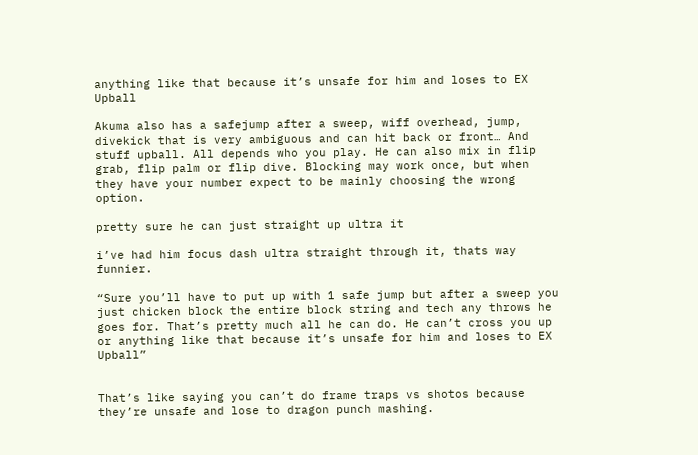anything like that because it’s unsafe for him and loses to EX Upball

Akuma also has a safejump after a sweep, wiff overhead, jump, divekick that is very ambiguous and can hit back or front… And stuff upball. All depends who you play. He can also mix in flip grab, flip palm or flip dive. Blocking may work once, but when they have your number expect to be mainly choosing the wrong option.

pretty sure he can just straight up ultra it

i’ve had him focus dash ultra straight through it, thats way funnier.

“Sure you’ll have to put up with 1 safe jump but after a sweep you just chicken block the entire block string and tech any throws he goes for. That’s pretty much all he can do. He can’t cross you up or anything like that because it’s unsafe for him and loses to EX Upball”


That’s like saying you can’t do frame traps vs shotos because they’re unsafe and lose to dragon punch mashing.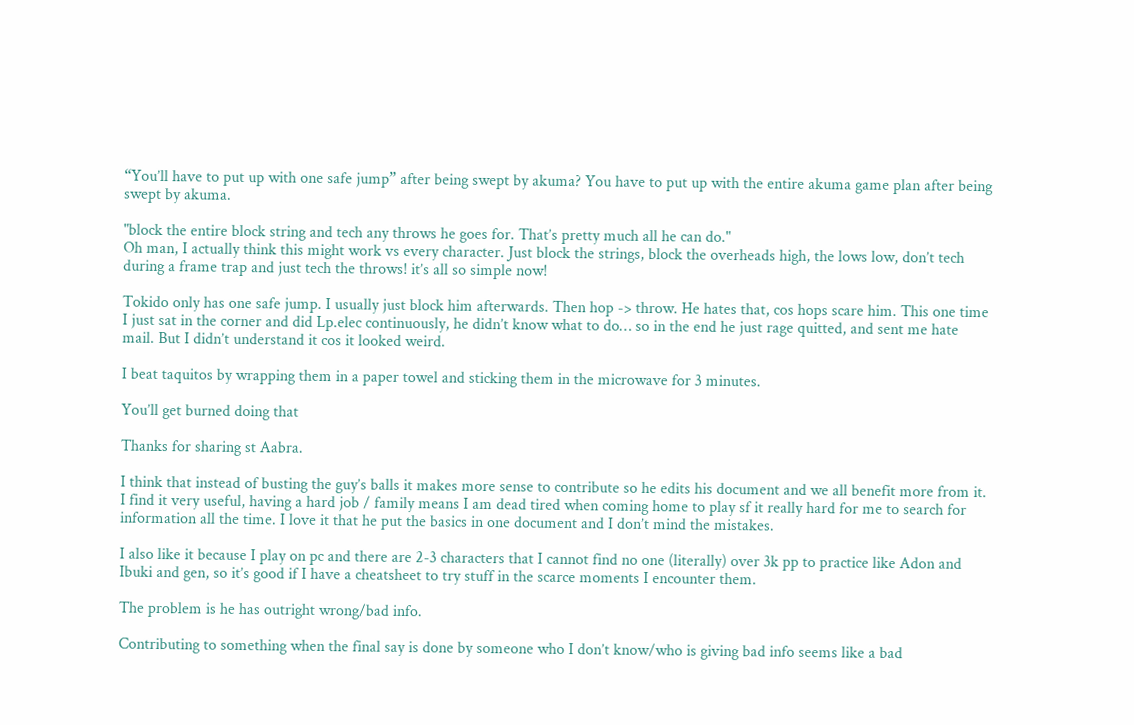“You’ll have to put up with one safe jump” after being swept by akuma? You have to put up with the entire akuma game plan after being swept by akuma.

"block the entire block string and tech any throws he goes for. That’s pretty much all he can do."
Oh man, I actually think this might work vs every character. Just block the strings, block the overheads high, the lows low, don’t tech during a frame trap and just tech the throws! it’s all so simple now!

Tokido only has one safe jump. I usually just block him afterwards. Then hop -> throw. He hates that, cos hops scare him. This one time I just sat in the corner and did Lp.elec continuously, he didn’t know what to do… so in the end he just rage quitted, and sent me hate mail. But I didn’t understand it cos it looked weird.

I beat taquitos by wrapping them in a paper towel and sticking them in the microwave for 3 minutes.

You’ll get burned doing that

Thanks for sharing st Aabra.

I think that instead of busting the guy’s balls it makes more sense to contribute so he edits his document and we all benefit more from it. I find it very useful, having a hard job / family means I am dead tired when coming home to play sf it really hard for me to search for information all the time. I love it that he put the basics in one document and I don’t mind the mistakes.

I also like it because I play on pc and there are 2-3 characters that I cannot find no one (literally) over 3k pp to practice like Adon and Ibuki and gen, so it’s good if I have a cheatsheet to try stuff in the scarce moments I encounter them.

The problem is he has outright wrong/bad info.

Contributing to something when the final say is done by someone who I don’t know/who is giving bad info seems like a bad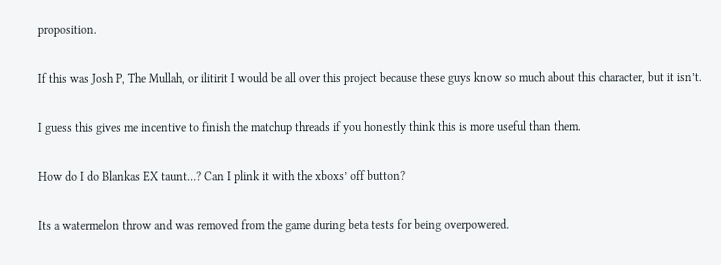proposition.

If this was Josh P, The Mullah, or ilitirit I would be all over this project because these guys know so much about this character, but it isn’t.

I guess this gives me incentive to finish the matchup threads if you honestly think this is more useful than them.

How do I do Blankas EX taunt…? Can I plink it with the xboxs’ off button?

Its a watermelon throw and was removed from the game during beta tests for being overpowered.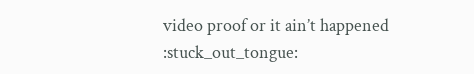video proof or it ain’t happened :stuck_out_tongue: